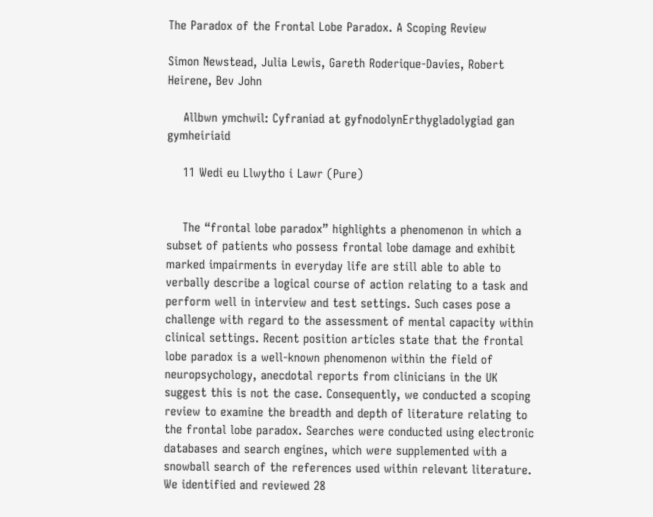The Paradox of the Frontal Lobe Paradox. A Scoping Review

Simon Newstead, Julia Lewis, Gareth Roderique-Davies, Robert Heirene, Bev John

    Allbwn ymchwil: Cyfraniad at gyfnodolynErthygladolygiad gan gymheiriaid

    11 Wedi eu Llwytho i Lawr (Pure)


    The “frontal lobe paradox” highlights a phenomenon in which a subset of patients who possess frontal lobe damage and exhibit marked impairments in everyday life are still able to able to verbally describe a logical course of action relating to a task and perform well in interview and test settings. Such cases pose a challenge with regard to the assessment of mental capacity within clinical settings. Recent position articles state that the frontal lobe paradox is a well-known phenomenon within the field of neuropsychology, anecdotal reports from clinicians in the UK suggest this is not the case. Consequently, we conducted a scoping review to examine the breadth and depth of literature relating to the frontal lobe paradox. Searches were conducted using electronic databases and search engines, which were supplemented with a snowball search of the references used within relevant literature. We identified and reviewed 28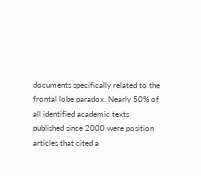documents specifically related to the frontal lobe paradox. Nearly 50% of all identified academic texts published since 2000 were position articles that cited a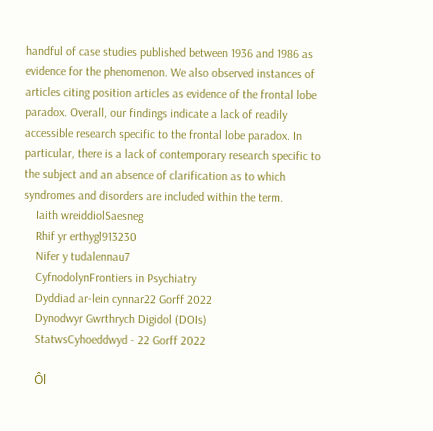handful of case studies published between 1936 and 1986 as evidence for the phenomenon. We also observed instances of articles citing position articles as evidence of the frontal lobe paradox. Overall, our findings indicate a lack of readily accessible research specific to the frontal lobe paradox. In particular, there is a lack of contemporary research specific to the subject and an absence of clarification as to which syndromes and disorders are included within the term.
    Iaith wreiddiolSaesneg
    Rhif yr erthygl913230
    Nifer y tudalennau7
    CyfnodolynFrontiers in Psychiatry
    Dyddiad ar-lein cynnar22 Gorff 2022
    Dynodwyr Gwrthrych Digidol (DOIs)
    StatwsCyhoeddwyd - 22 Gorff 2022

    Ôl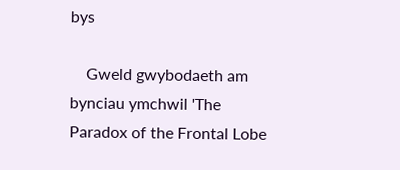bys

    Gweld gwybodaeth am bynciau ymchwil 'The Paradox of the Frontal Lobe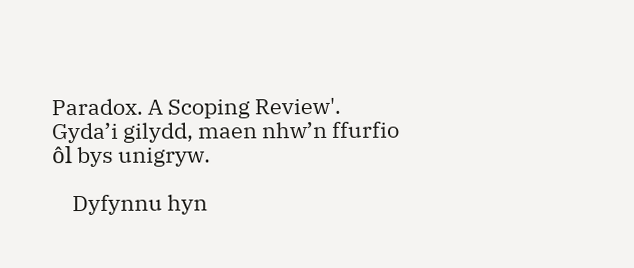Paradox. A Scoping Review'. Gyda’i gilydd, maen nhw’n ffurfio ôl bys unigryw.

    Dyfynnu hyn